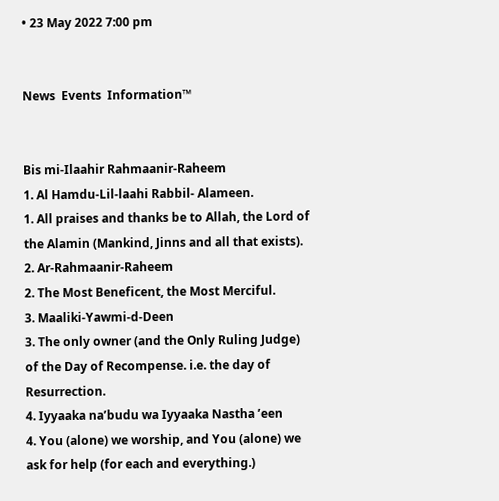• 23 May 2022 7:00 pm


News  Events  Information™


Bis mi-Ilaahir Rahmaanir-Raheem
1. Al Hamdu-Lil-laahi Rabbil- Alameen.
1. All praises and thanks be to Allah, the Lord of the Alamin (Mankind, Jinns and all that exists).
2. Ar-Rahmaanir-Raheem
2. The Most Beneficent, the Most Merciful.
3. Maaliki-Yawmi-d-Deen
3. The only owner (and the Only Ruling Judge) of the Day of Recompense. i.e. the day of Resurrection.
4. Iyyaaka na’budu wa Iyyaaka Nastha ’een
4. You (alone) we worship, and You (alone) we ask for help (for each and everything.)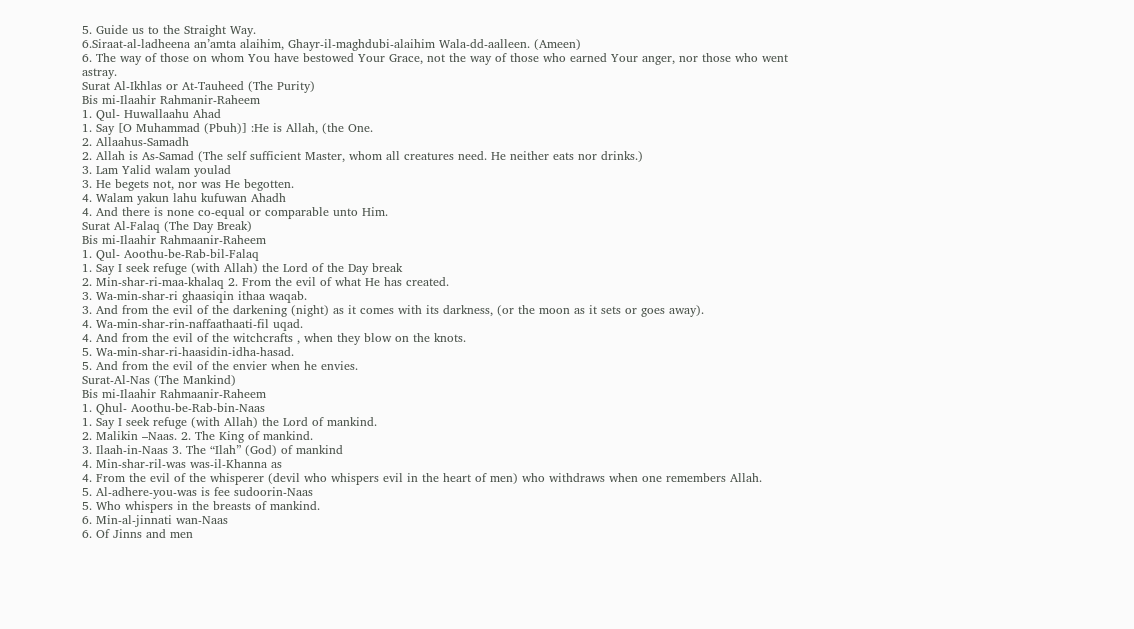5. Guide us to the Straight Way.
6.Siraat-al-ladheena an’amta alaihim, Ghayr-il-maghdubi-alaihim Wala-dd-aalleen. (Ameen)
6. The way of those on whom You have bestowed Your Grace, not the way of those who earned Your anger, nor those who went astray.
Surat Al-Ikhlas or At-Tauheed (The Purity)
Bis mi-Ilaahir Rahmanir-Raheem
1. Qul- Huwallaahu Ahad
1. Say [O Muhammad (Pbuh)] :He is Allah, (the One.
2. Allaahus-Samadh
2. Allah is As-Samad (The self sufficient Master, whom all creatures need. He neither eats nor drinks.)
3. Lam Yalid walam youlad
3. He begets not, nor was He begotten.
4. Walam yakun lahu kufuwan Ahadh
4. And there is none co-equal or comparable unto Him.
Surat Al-Falaq (The Day Break)
Bis mi-Ilaahir Rahmaanir-Raheem
1. Qul- Aoothu-be-Rab-bil-Falaq
1. Say I seek refuge (with Allah) the Lord of the Day break
2. Min-shar-ri-maa-khalaq 2. From the evil of what He has created.
3. Wa-min-shar-ri ghaasiqin ithaa waqab.
3. And from the evil of the darkening (night) as it comes with its darkness, (or the moon as it sets or goes away).
4. Wa-min-shar-rin-naffaathaati-fil uqad.
4. And from the evil of the witchcrafts , when they blow on the knots.
5. Wa-min-shar-ri-haasidin-idha-hasad.
5. And from the evil of the envier when he envies.
Surat-Al-Nas (The Mankind)
Bis mi-Ilaahir Rahmaanir-Raheem
1. Qhul- Aoothu-be-Rab-bin-Naas
1. Say I seek refuge (with Allah) the Lord of mankind.
2. Malikin –Naas. 2. The King of mankind.
3. Ilaah-in-Naas 3. The “Ilah” (God) of mankind
4. Min-shar-ril-was was-il-Khanna as
4. From the evil of the whisperer (devil who whispers evil in the heart of men) who withdraws when one remembers Allah.
5. Al-adhere-you-was is fee sudoorin-Naas
5. Who whispers in the breasts of mankind.
6. Min-al-jinnati wan-Naas
6. Of Jinns and men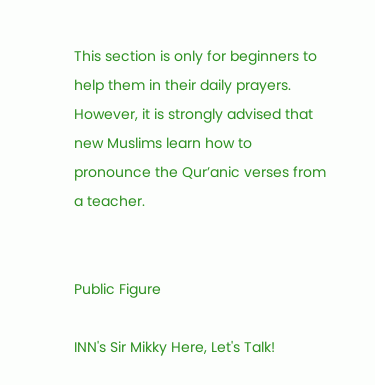This section is only for beginners to help them in their daily prayers. However, it is strongly advised that new Muslims learn how to pronounce the Qur’anic verses from a teacher.


Public Figure

INN's Sir Mikky Here, Let's Talk!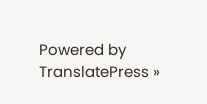Powered by TranslatePress »